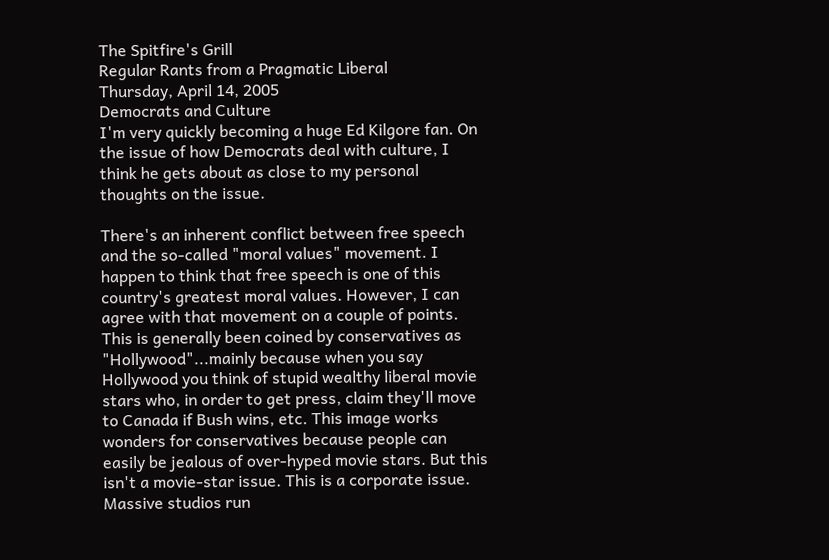The Spitfire's Grill
Regular Rants from a Pragmatic Liberal
Thursday, April 14, 2005
Democrats and Culture
I'm very quickly becoming a huge Ed Kilgore fan. On the issue of how Democrats deal with culture, I think he gets about as close to my personal thoughts on the issue.

There's an inherent conflict between free speech and the so-called "moral values" movement. I happen to think that free speech is one of this country's greatest moral values. However, I can agree with that movement on a couple of points. This is generally been coined by conservatives as "Hollywood"...mainly because when you say Hollywood you think of stupid wealthy liberal movie stars who, in order to get press, claim they'll move to Canada if Bush wins, etc. This image works wonders for conservatives because people can easily be jealous of over-hyped movie stars. But this isn't a movie-star issue. This is a corporate issue. Massive studios run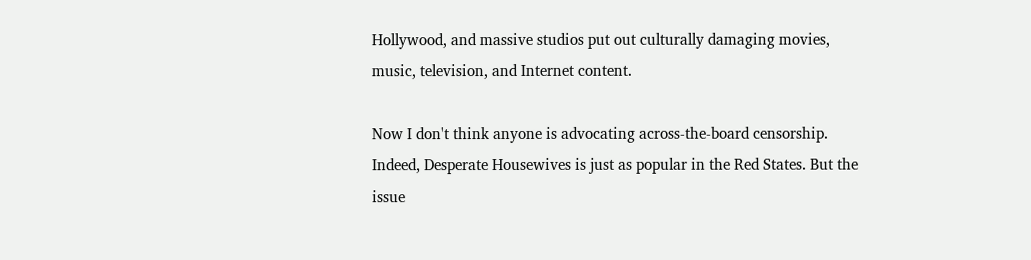Hollywood, and massive studios put out culturally damaging movies, music, television, and Internet content.

Now I don't think anyone is advocating across-the-board censorship. Indeed, Desperate Housewives is just as popular in the Red States. But the issue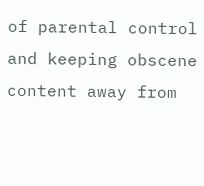of parental control and keeping obscene content away from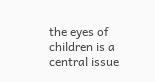the eyes of children is a central issue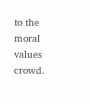to the moral values crowd.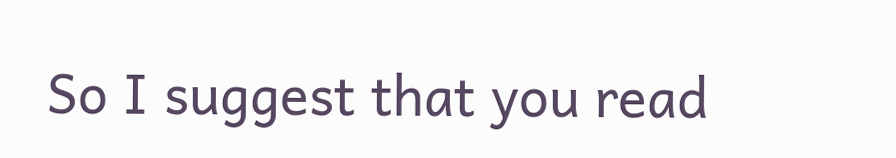So I suggest that you read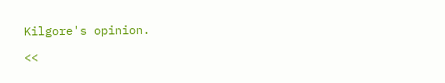Kilgore's opinion.

<<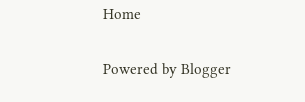Home

Powered by Blogger